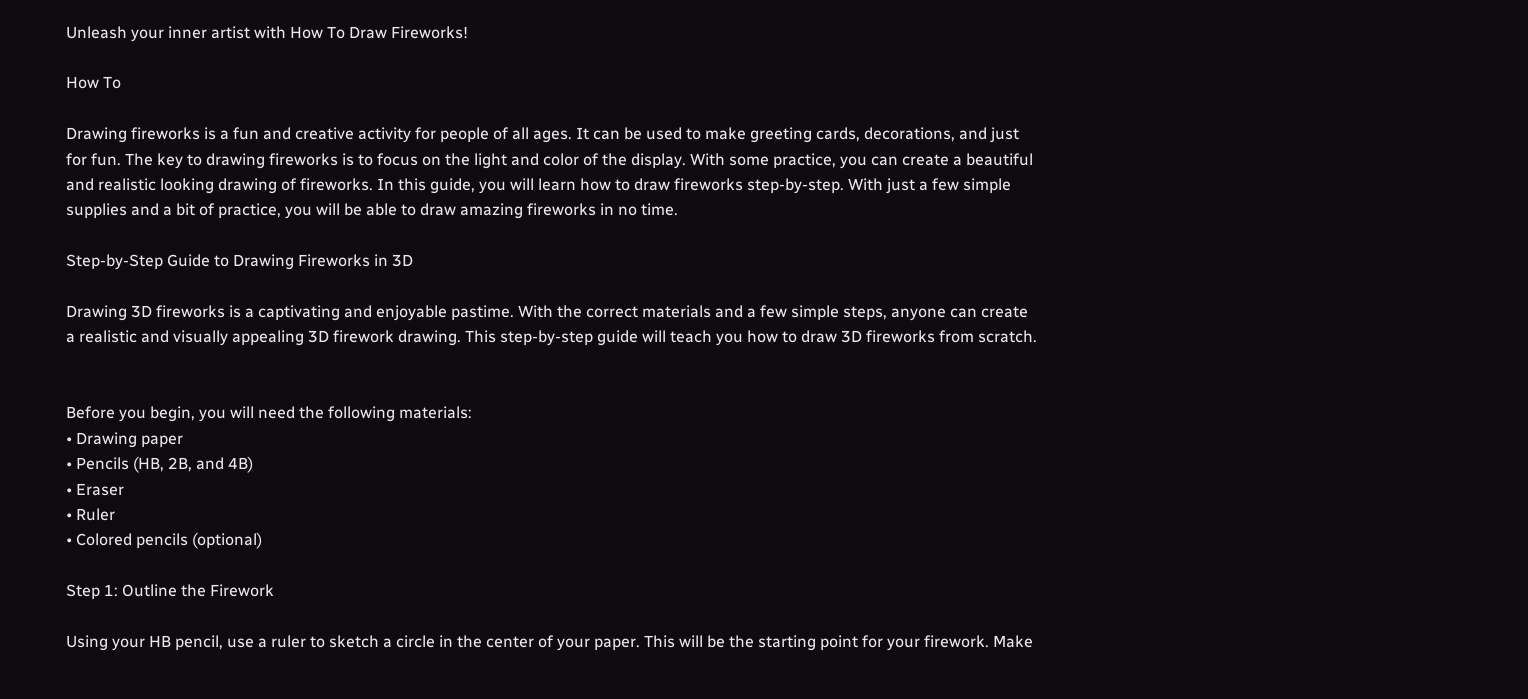Unleash your inner artist with How To Draw Fireworks!

How To

Drawing fireworks is a fun and creative activity for people of all ages. It can be used to make greeting cards, decorations, and just for fun. The key to drawing fireworks is to focus on the light and color of the display. With some practice, you can create a beautiful and realistic looking drawing of fireworks. In this guide, you will learn how to draw fireworks step-by-step. With just a few simple supplies and a bit of practice, you will be able to draw amazing fireworks in no time.

Step-by-Step Guide to Drawing Fireworks in 3D

Drawing 3D fireworks is a captivating and enjoyable pastime. With the correct materials and a few simple steps, anyone can create a realistic and visually appealing 3D firework drawing. This step-by-step guide will teach you how to draw 3D fireworks from scratch.


Before you begin, you will need the following materials:
• Drawing paper
• Pencils (HB, 2B, and 4B)
• Eraser
• Ruler
• Colored pencils (optional)

Step 1: Outline the Firework

Using your HB pencil, use a ruler to sketch a circle in the center of your paper. This will be the starting point for your firework. Make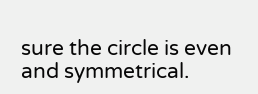sure the circle is even and symmetrical.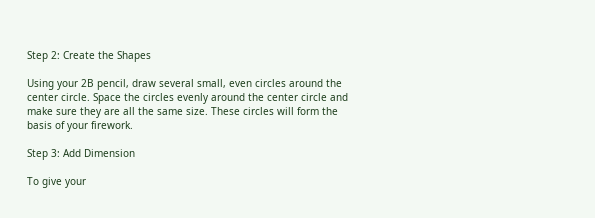Step 2: Create the Shapes

Using your 2B pencil, draw several small, even circles around the center circle. Space the circles evenly around the center circle and make sure they are all the same size. These circles will form the basis of your firework.

Step 3: Add Dimension

To give your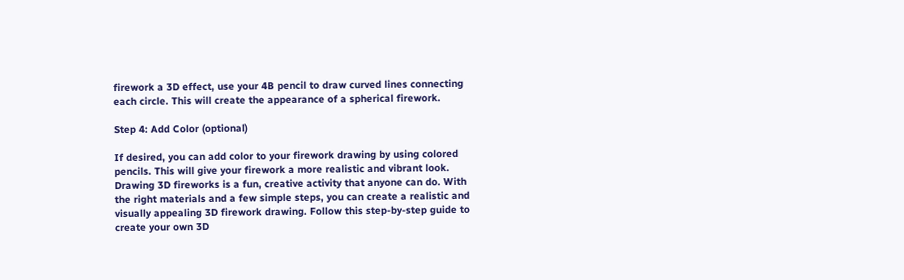firework a 3D effect, use your 4B pencil to draw curved lines connecting each circle. This will create the appearance of a spherical firework.

Step 4: Add Color (optional)

If desired, you can add color to your firework drawing by using colored pencils. This will give your firework a more realistic and vibrant look.
Drawing 3D fireworks is a fun, creative activity that anyone can do. With the right materials and a few simple steps, you can create a realistic and visually appealing 3D firework drawing. Follow this step-by-step guide to create your own 3D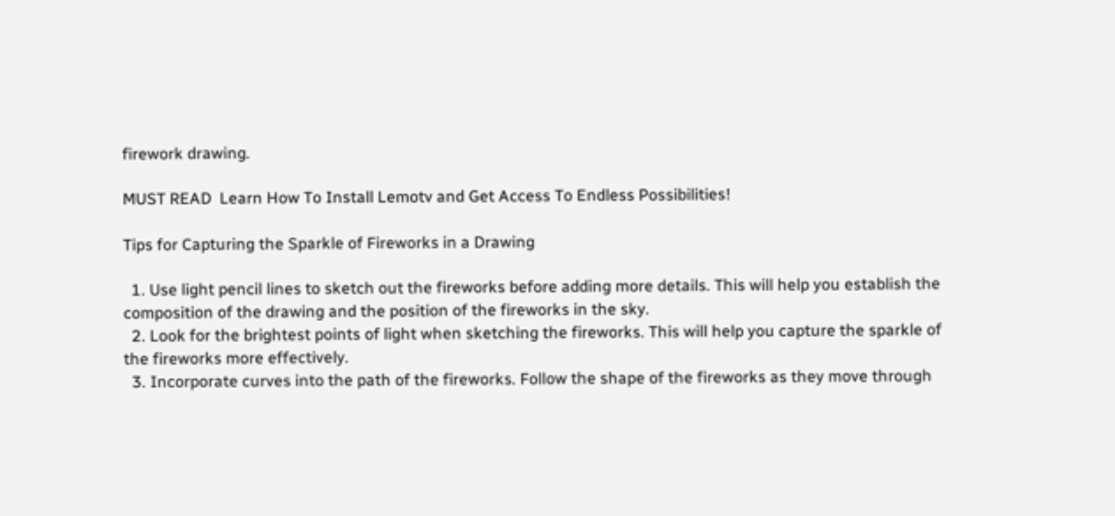firework drawing.

MUST READ  Learn How To Install Lemotv and Get Access To Endless Possibilities!

Tips for Capturing the Sparkle of Fireworks in a Drawing

  1. Use light pencil lines to sketch out the fireworks before adding more details. This will help you establish the composition of the drawing and the position of the fireworks in the sky.
  2. Look for the brightest points of light when sketching the fireworks. This will help you capture the sparkle of the fireworks more effectively.
  3. Incorporate curves into the path of the fireworks. Follow the shape of the fireworks as they move through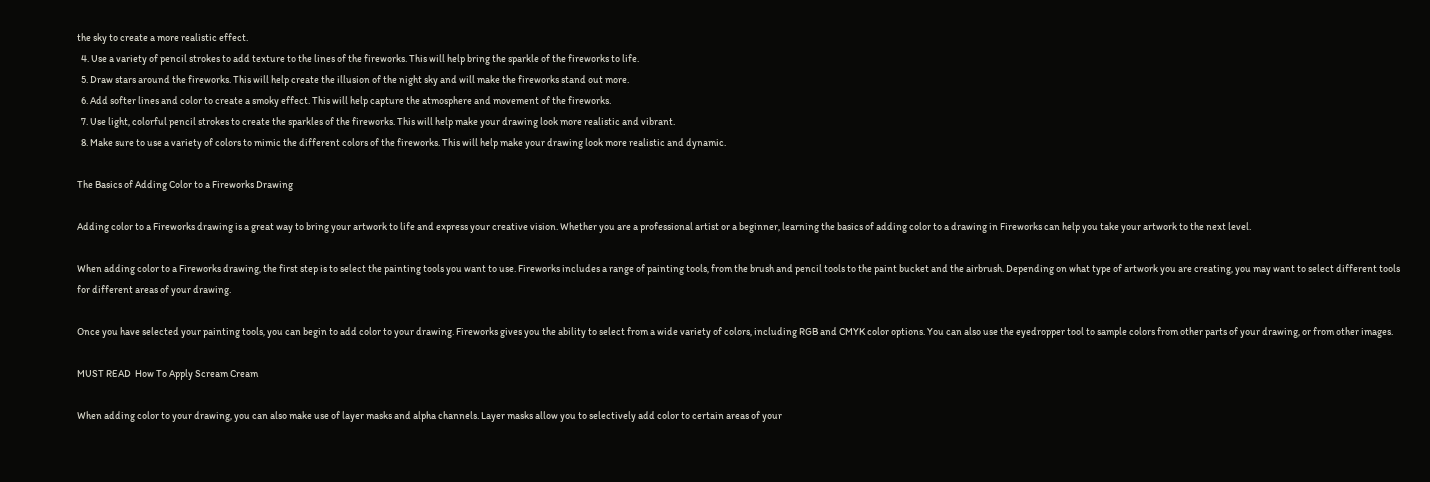the sky to create a more realistic effect.
  4. Use a variety of pencil strokes to add texture to the lines of the fireworks. This will help bring the sparkle of the fireworks to life.
  5. Draw stars around the fireworks. This will help create the illusion of the night sky and will make the fireworks stand out more.
  6. Add softer lines and color to create a smoky effect. This will help capture the atmosphere and movement of the fireworks.
  7. Use light, colorful pencil strokes to create the sparkles of the fireworks. This will help make your drawing look more realistic and vibrant.
  8. Make sure to use a variety of colors to mimic the different colors of the fireworks. This will help make your drawing look more realistic and dynamic.

The Basics of Adding Color to a Fireworks Drawing

Adding color to a Fireworks drawing is a great way to bring your artwork to life and express your creative vision. Whether you are a professional artist or a beginner, learning the basics of adding color to a drawing in Fireworks can help you take your artwork to the next level.

When adding color to a Fireworks drawing, the first step is to select the painting tools you want to use. Fireworks includes a range of painting tools, from the brush and pencil tools to the paint bucket and the airbrush. Depending on what type of artwork you are creating, you may want to select different tools for different areas of your drawing.

Once you have selected your painting tools, you can begin to add color to your drawing. Fireworks gives you the ability to select from a wide variety of colors, including RGB and CMYK color options. You can also use the eyedropper tool to sample colors from other parts of your drawing, or from other images.

MUST READ  How To Apply Scream Cream

When adding color to your drawing, you can also make use of layer masks and alpha channels. Layer masks allow you to selectively add color to certain areas of your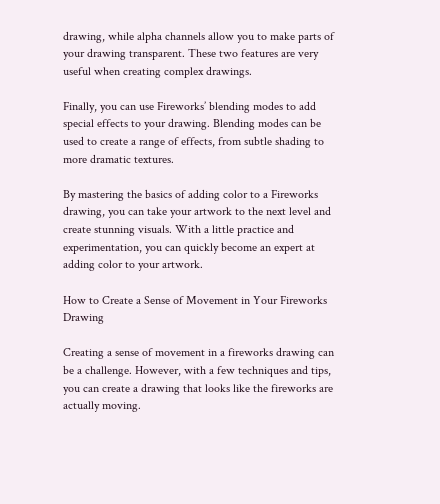drawing, while alpha channels allow you to make parts of your drawing transparent. These two features are very useful when creating complex drawings.

Finally, you can use Fireworks’ blending modes to add special effects to your drawing. Blending modes can be used to create a range of effects, from subtle shading to more dramatic textures.

By mastering the basics of adding color to a Fireworks drawing, you can take your artwork to the next level and create stunning visuals. With a little practice and experimentation, you can quickly become an expert at adding color to your artwork.

How to Create a Sense of Movement in Your Fireworks Drawing

Creating a sense of movement in a fireworks drawing can be a challenge. However, with a few techniques and tips, you can create a drawing that looks like the fireworks are actually moving.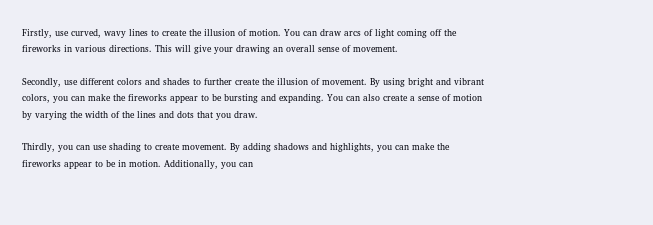Firstly, use curved, wavy lines to create the illusion of motion. You can draw arcs of light coming off the fireworks in various directions. This will give your drawing an overall sense of movement.

Secondly, use different colors and shades to further create the illusion of movement. By using bright and vibrant colors, you can make the fireworks appear to be bursting and expanding. You can also create a sense of motion by varying the width of the lines and dots that you draw.

Thirdly, you can use shading to create movement. By adding shadows and highlights, you can make the fireworks appear to be in motion. Additionally, you can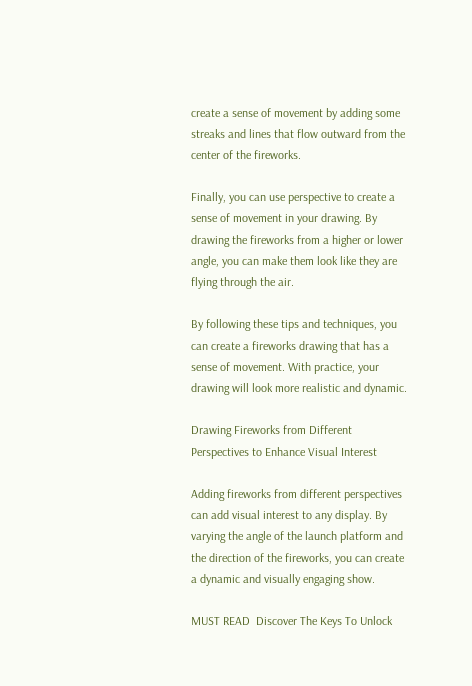create a sense of movement by adding some streaks and lines that flow outward from the center of the fireworks.

Finally, you can use perspective to create a sense of movement in your drawing. By drawing the fireworks from a higher or lower angle, you can make them look like they are flying through the air.

By following these tips and techniques, you can create a fireworks drawing that has a sense of movement. With practice, your drawing will look more realistic and dynamic.

Drawing Fireworks from Different Perspectives to Enhance Visual Interest

Adding fireworks from different perspectives can add visual interest to any display. By varying the angle of the launch platform and the direction of the fireworks, you can create a dynamic and visually engaging show.

MUST READ  Discover The Keys To Unlock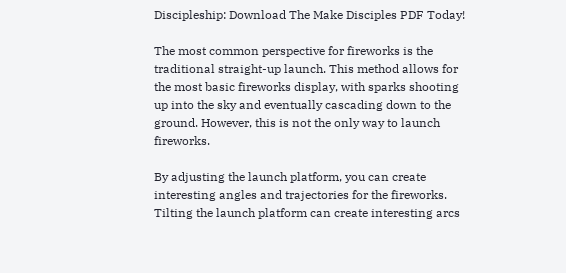Discipleship: Download The Make Disciples PDF Today!

The most common perspective for fireworks is the traditional straight-up launch. This method allows for the most basic fireworks display, with sparks shooting up into the sky and eventually cascading down to the ground. However, this is not the only way to launch fireworks.

By adjusting the launch platform, you can create interesting angles and trajectories for the fireworks. Tilting the launch platform can create interesting arcs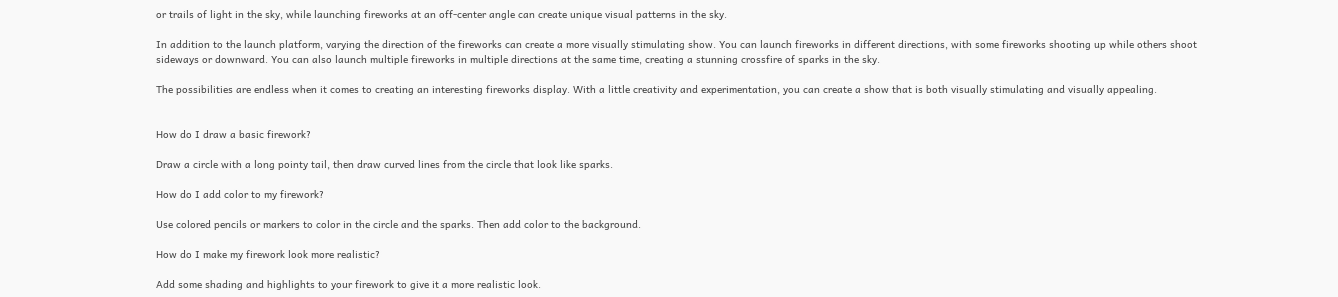or trails of light in the sky, while launching fireworks at an off-center angle can create unique visual patterns in the sky.

In addition to the launch platform, varying the direction of the fireworks can create a more visually stimulating show. You can launch fireworks in different directions, with some fireworks shooting up while others shoot sideways or downward. You can also launch multiple fireworks in multiple directions at the same time, creating a stunning crossfire of sparks in the sky.

The possibilities are endless when it comes to creating an interesting fireworks display. With a little creativity and experimentation, you can create a show that is both visually stimulating and visually appealing.


How do I draw a basic firework?

Draw a circle with a long pointy tail, then draw curved lines from the circle that look like sparks.

How do I add color to my firework?

Use colored pencils or markers to color in the circle and the sparks. Then add color to the background.

How do I make my firework look more realistic?

Add some shading and highlights to your firework to give it a more realistic look.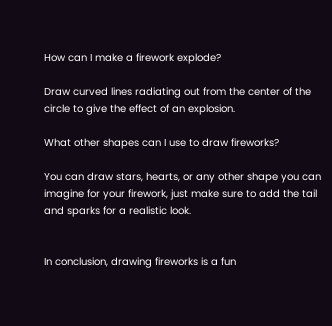How can I make a firework explode?

Draw curved lines radiating out from the center of the circle to give the effect of an explosion.

What other shapes can I use to draw fireworks?

You can draw stars, hearts, or any other shape you can imagine for your firework, just make sure to add the tail and sparks for a realistic look.


In conclusion, drawing fireworks is a fun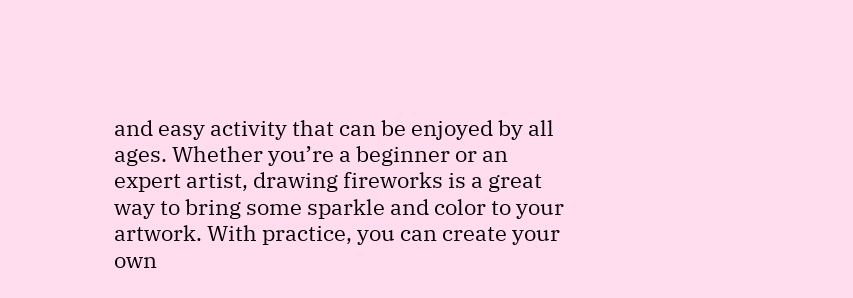and easy activity that can be enjoyed by all ages. Whether you’re a beginner or an expert artist, drawing fireworks is a great way to bring some sparkle and color to your artwork. With practice, you can create your own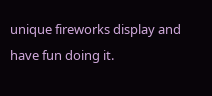unique fireworks display and have fun doing it.